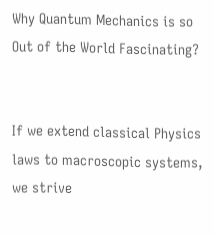Why Quantum Mechanics is so Out of the World Fascinating?


If we extend classical Physics laws to macroscopic systems, we strive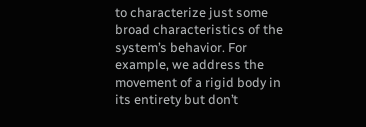to characterize just some broad characteristics of the system’s behavior. For example, we address the movement of a rigid body in its entirety but don’t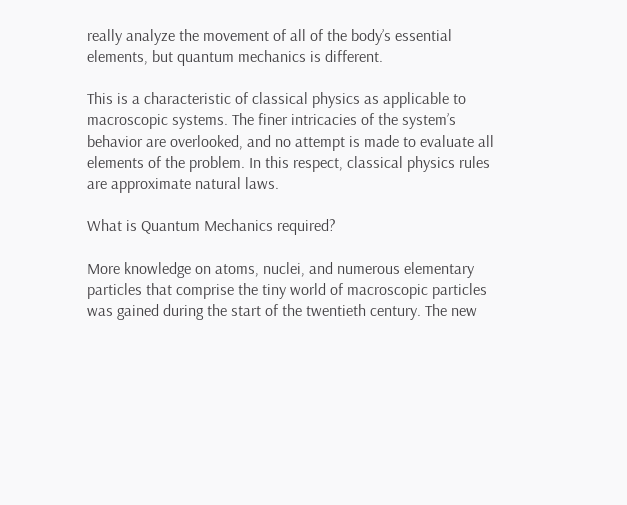really analyze the movement of all of the body’s essential elements, but quantum mechanics is different.

This is a characteristic of classical physics as applicable to macroscopic systems. The finer intricacies of the system’s behavior are overlooked, and no attempt is made to evaluate all elements of the problem. In this respect, classical physics rules are approximate natural laws.

What is Quantum Mechanics required?

More knowledge on atoms, nuclei, and numerous elementary particles that comprise the tiny world of macroscopic particles was gained during the start of the twentieth century. The new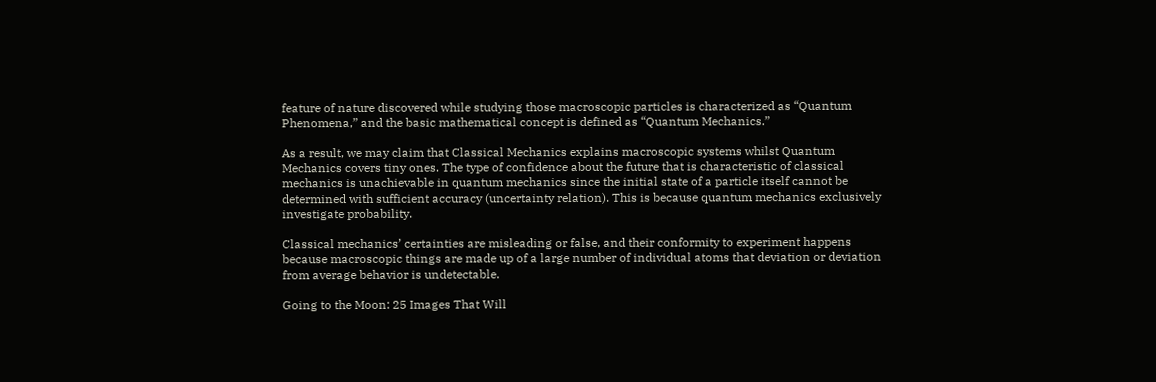feature of nature discovered while studying those macroscopic particles is characterized as “Quantum Phenomena,” and the basic mathematical concept is defined as “Quantum Mechanics.”

As a result, we may claim that Classical Mechanics explains macroscopic systems whilst Quantum Mechanics covers tiny ones. The type of confidence about the future that is characteristic of classical mechanics is unachievable in quantum mechanics since the initial state of a particle itself cannot be determined with sufficient accuracy (uncertainty relation). This is because quantum mechanics exclusively investigate probability.

Classical mechanics’ certainties are misleading or false, and their conformity to experiment happens because macroscopic things are made up of a large number of individual atoms that deviation or deviation from average behavior is undetectable.

Going to the Moon: 25 Images That Will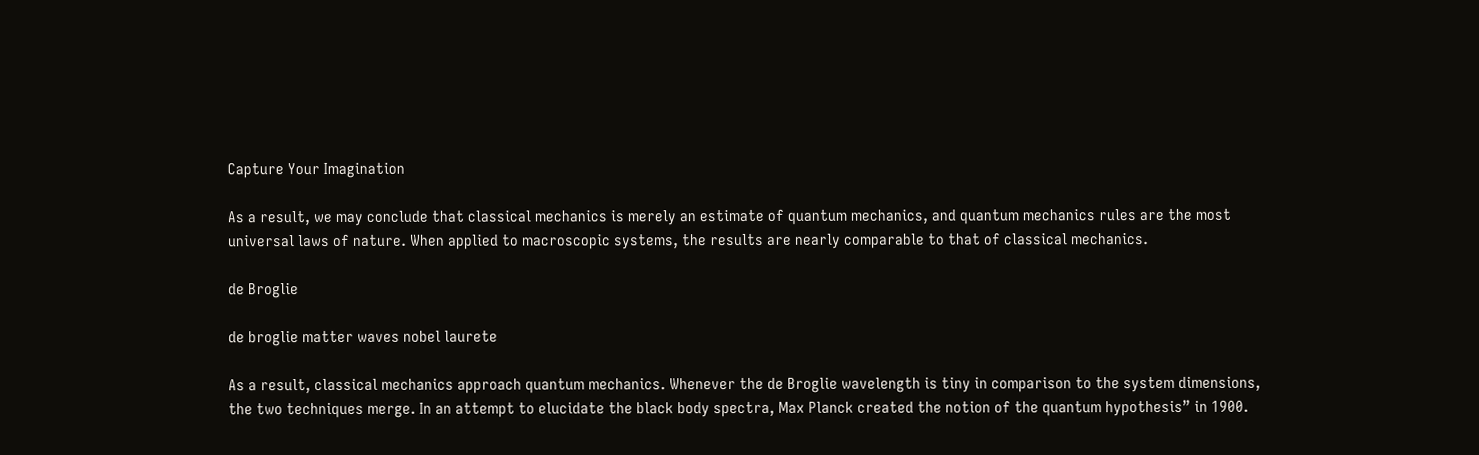Capture Your Imagination

As a result, we may conclude that classical mechanics is merely an estimate of quantum mechanics, and quantum mechanics rules are the most universal laws of nature. When applied to macroscopic systems, the results are nearly comparable to that of classical mechanics.

de Broglie

de broglie matter waves nobel laurete

As a result, classical mechanics approach quantum mechanics. Whenever the de Broglie wavelength is tiny in comparison to the system dimensions, the two techniques merge. In an attempt to elucidate the black body spectra, Max Planck created the notion of the quantum hypothesis” in 1900.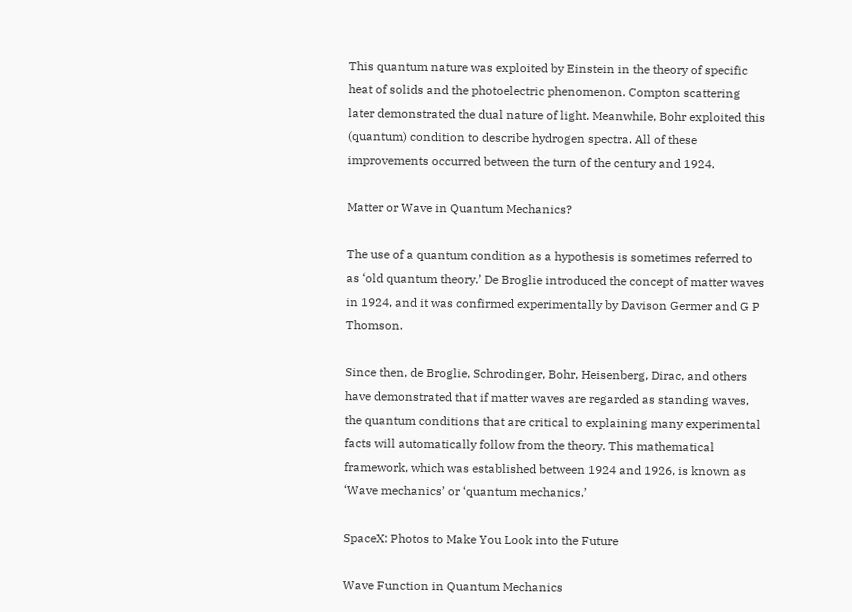This quantum nature was exploited by Einstein in the theory of specific heat of solids and the photoelectric phenomenon. Compton scattering later demonstrated the dual nature of light. Meanwhile, Bohr exploited this (quantum) condition to describe hydrogen spectra. All of these improvements occurred between the turn of the century and 1924.

Matter or Wave in Quantum Mechanics?

The use of a quantum condition as a hypothesis is sometimes referred to as ‘old quantum theory.’ De Broglie introduced the concept of matter waves in 1924, and it was confirmed experimentally by Davison Germer and G P Thomson.

Since then, de Broglie, Schrodinger, Bohr, Heisenberg, Dirac, and others have demonstrated that if matter waves are regarded as standing waves, the quantum conditions that are critical to explaining many experimental facts will automatically follow from the theory. This mathematical framework, which was established between 1924 and 1926, is known as ‘Wave mechanics’ or ‘quantum mechanics.’

SpaceX: Photos to Make You Look into the Future

Wave Function in Quantum Mechanics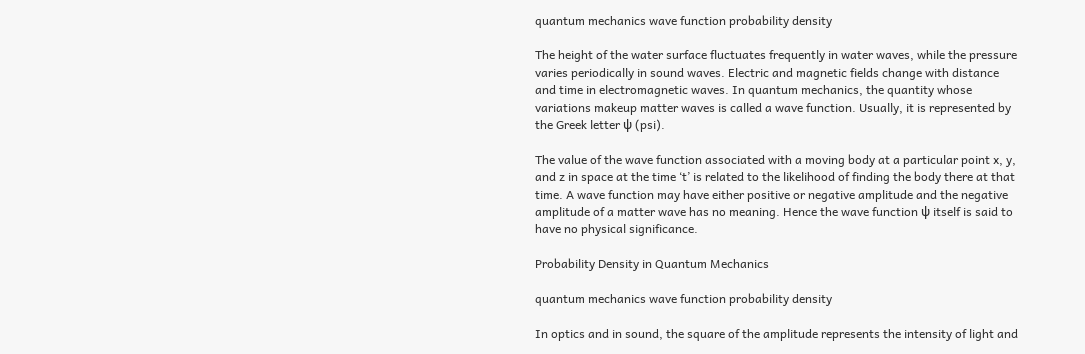quantum mechanics wave function probability density

The height of the water surface fluctuates frequently in water waves, while the pressure varies periodically in sound waves. Electric and magnetic fields change with distance and time in electromagnetic waves. In quantum mechanics, the quantity whose variations makeup matter waves is called a wave function. Usually, it is represented by the Greek letter ψ (psi).

The value of the wave function associated with a moving body at a particular point x, y, and z in space at the time ‘t’ is related to the likelihood of finding the body there at that time. A wave function may have either positive or negative amplitude and the negative amplitude of a matter wave has no meaning. Hence the wave function ψ itself is said to have no physical significance.

Probability Density in Quantum Mechanics

quantum mechanics wave function probability density

In optics and in sound, the square of the amplitude represents the intensity of light and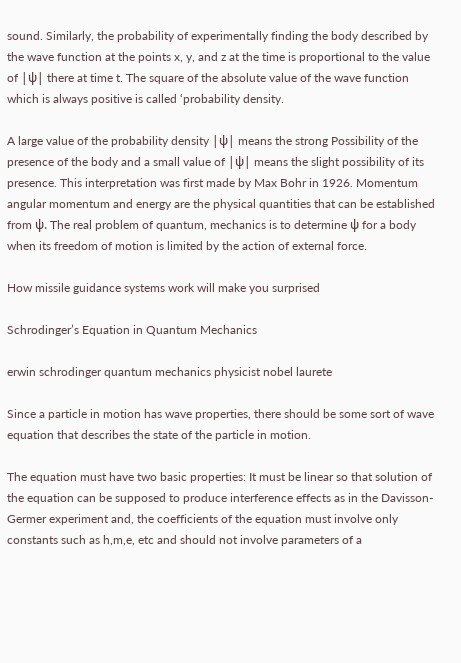sound. Similarly, the probability of experimentally finding the body described by the wave function at the points x, y, and z at the time is proportional to the value of |ψ| there at time t. The square of the absolute value of the wave function which is always positive is called ‘probability density.

A large value of the probability density |ψ| means the strong Possibility of the presence of the body and a small value of |ψ| means the slight possibility of its presence. This interpretation was first made by Max Bohr in 1926. Momentum angular momentum and energy are the physical quantities that can be established from ψ. The real problem of quantum, mechanics is to determine ψ for a body when its freedom of motion is limited by the action of external force.

How missile guidance systems work will make you surprised

Schrodinger’s Equation in Quantum Mechanics

erwin schrodinger quantum mechanics physicist nobel laurete

Since a particle in motion has wave properties, there should be some sort of wave equation that describes the state of the particle in motion.

The equation must have two basic properties: It must be linear so that solution of the equation can be supposed to produce interference effects as in the Davisson-Germer experiment and, the coefficients of the equation must involve only constants such as h,m,e, etc and should not involve parameters of a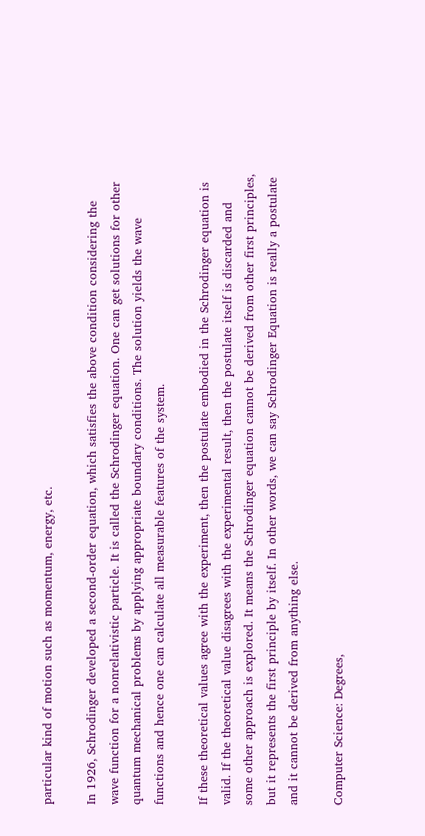particular kind of motion such as momentum, energy, etc.

In 1926, Schrodinger developed a second-order equation, which satisfies the above condition considering the wave function for a nonrelativistic particle. It is called the Schrodinger equation. One can get solutions for other quantum mechanical problems by applying appropriate boundary conditions. The solution yields the wave functions and hence one can calculate all measurable features of the system.

If these theoretical values agree with the experiment, then the postulate embodied in the Schrodinger equation is valid. If the theoretical value disagrees with the experimental result, then the postulate itself is discarded and some other approach is explored. It means the Schrodinger equation cannot be derived from other first principles, but it represents the first principle by itself. In other words, we can say Schrodinger Equation is really a postulate and it cannot be derived from anything else.

Computer Science: Degrees,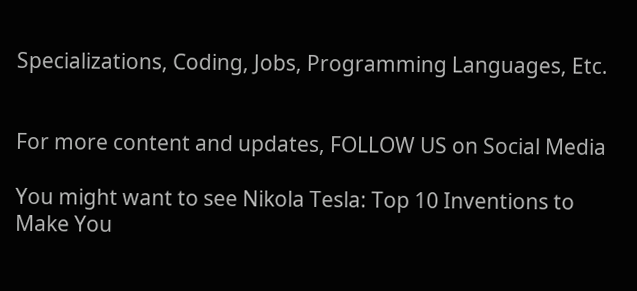Specializations, Coding, Jobs, Programming Languages, Etc.


For more content and updates, FOLLOW US on Social Media

You might want to see Nikola Tesla: Top 10 Inventions to Make You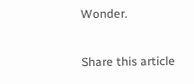Wonder.

Share this article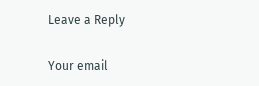Leave a Reply

Your email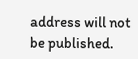address will not be published.